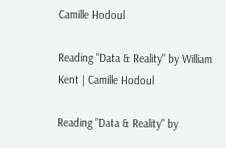Camille Hodoul

Reading "Data & Reality" by William Kent | Camille Hodoul

Reading "Data & Reality" by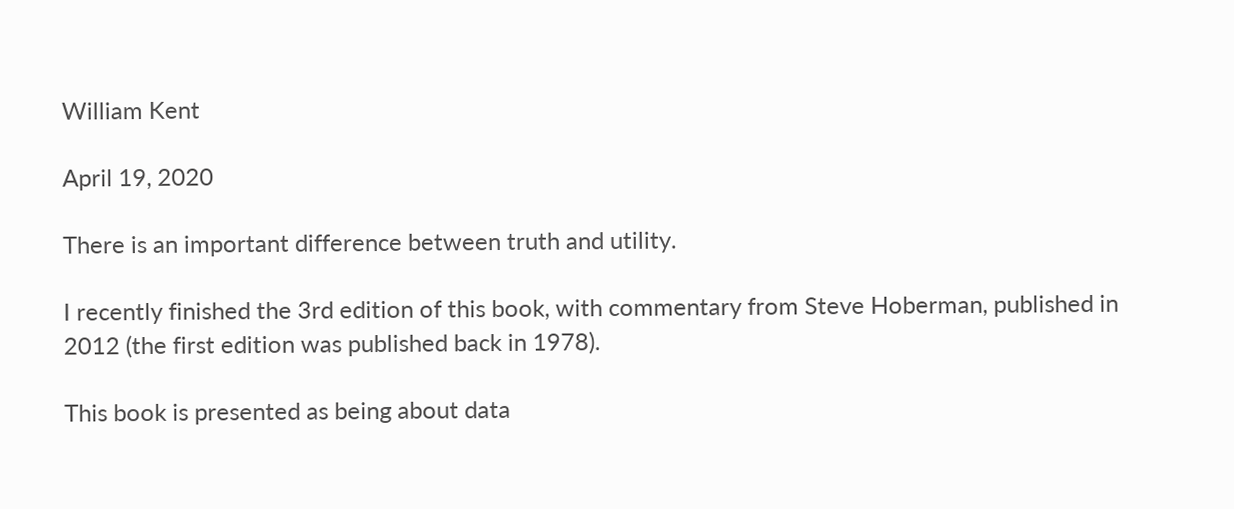William Kent

April 19, 2020

There is an important difference between truth and utility.

I recently finished the 3rd edition of this book, with commentary from Steve Hoberman, published in 2012 (the first edition was published back in 1978).

This book is presented as being about data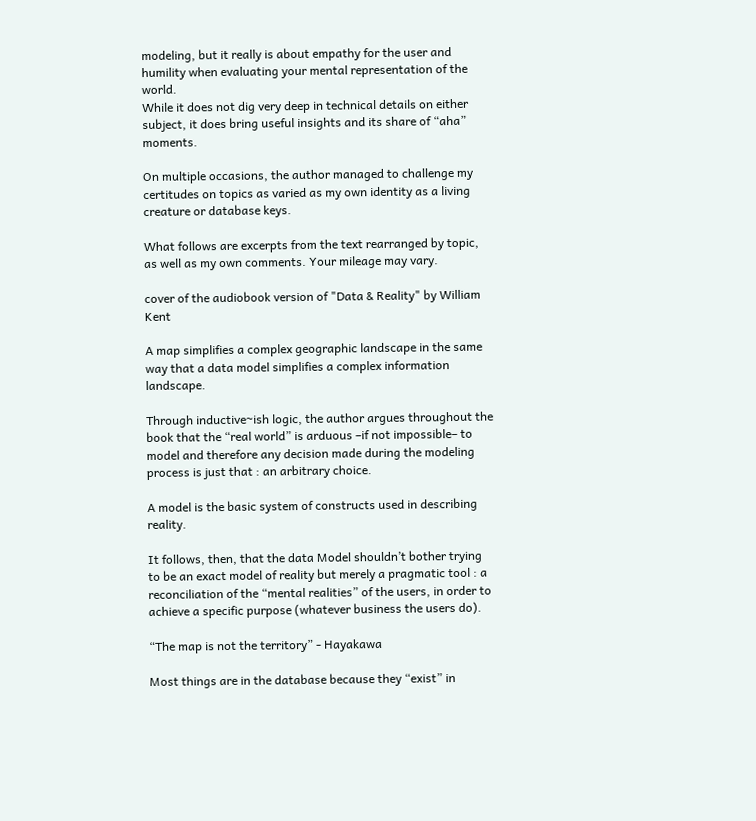modeling, but it really is about empathy for the user and humility when evaluating your mental representation of the world.
While it does not dig very deep in technical details on either subject, it does bring useful insights and its share of “aha” moments.

On multiple occasions, the author managed to challenge my certitudes on topics as varied as my own identity as a living creature or database keys.

What follows are excerpts from the text rearranged by topic, as well as my own comments. Your mileage may vary.

cover of the audiobook version of "Data & Reality" by William Kent

A map simplifies a complex geographic landscape in the same way that a data model simplifies a complex information landscape.

Through inductive~ish logic, the author argues throughout the book that the “real world” is arduous –if not impossible– to model and therefore any decision made during the modeling process is just that : an arbitrary choice.

A model is the basic system of constructs used in describing reality.

It follows, then, that the data Model shouldn’t bother trying to be an exact model of reality but merely a pragmatic tool : a reconciliation of the “mental realities” of the users, in order to achieve a specific purpose (whatever business the users do).

“The map is not the territory” - Hayakawa

Most things are in the database because they “exist” in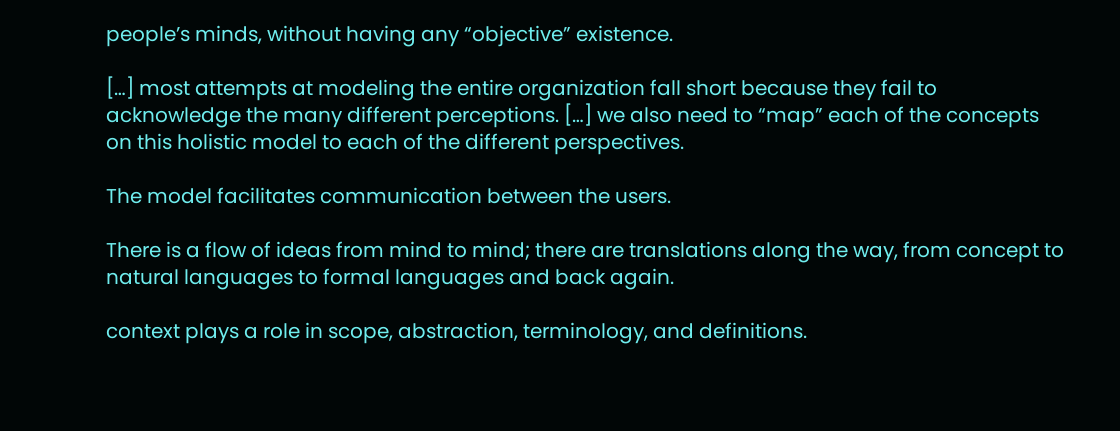people’s minds, without having any “objective” existence.

[…] most attempts at modeling the entire organization fall short because they fail to acknowledge the many different perceptions. […] we also need to “map” each of the concepts on this holistic model to each of the different perspectives.

The model facilitates communication between the users.

There is a flow of ideas from mind to mind; there are translations along the way, from concept to natural languages to formal languages and back again.

context plays a role in scope, abstraction, terminology, and definitions.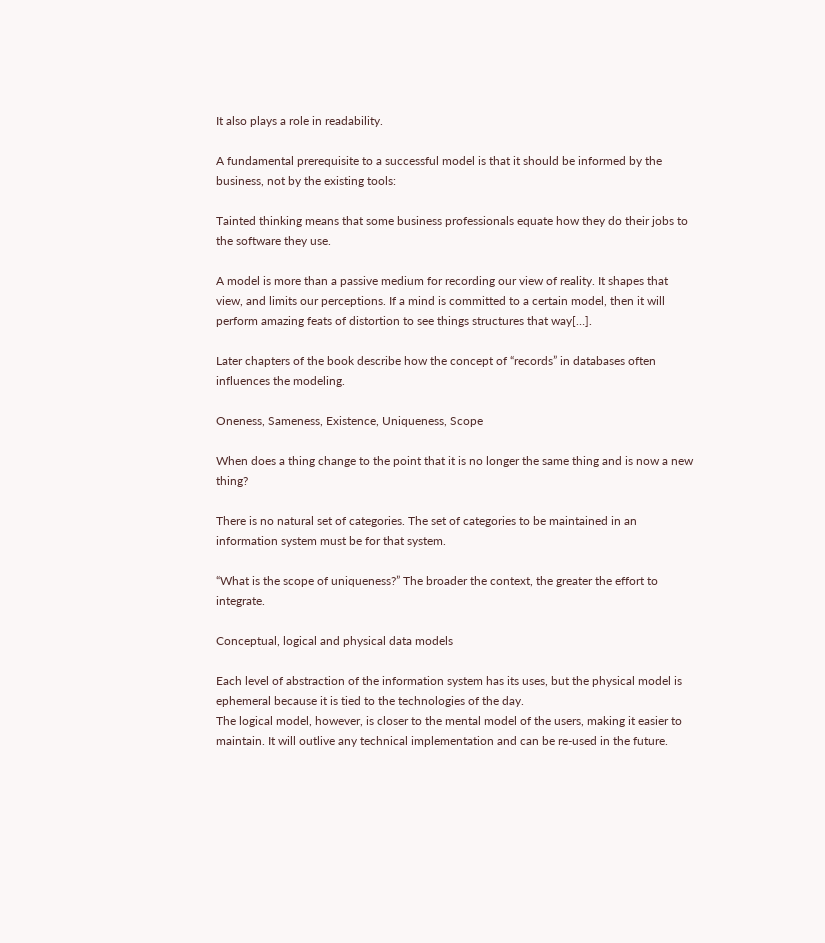It also plays a role in readability.

A fundamental prerequisite to a successful model is that it should be informed by the business, not by the existing tools:

Tainted thinking means that some business professionals equate how they do their jobs to the software they use.

A model is more than a passive medium for recording our view of reality. It shapes that view, and limits our perceptions. If a mind is committed to a certain model, then it will perform amazing feats of distortion to see things structures that way[…].

Later chapters of the book describe how the concept of “records” in databases often influences the modeling.

Oneness, Sameness, Existence, Uniqueness, Scope

When does a thing change to the point that it is no longer the same thing and is now a new thing?

There is no natural set of categories. The set of categories to be maintained in an information system must be for that system.

“What is the scope of uniqueness?” The broader the context, the greater the effort to integrate.

Conceptual, logical and physical data models

Each level of abstraction of the information system has its uses, but the physical model is ephemeral because it is tied to the technologies of the day.
The logical model, however, is closer to the mental model of the users, making it easier to maintain. It will outlive any technical implementation and can be re-used in the future.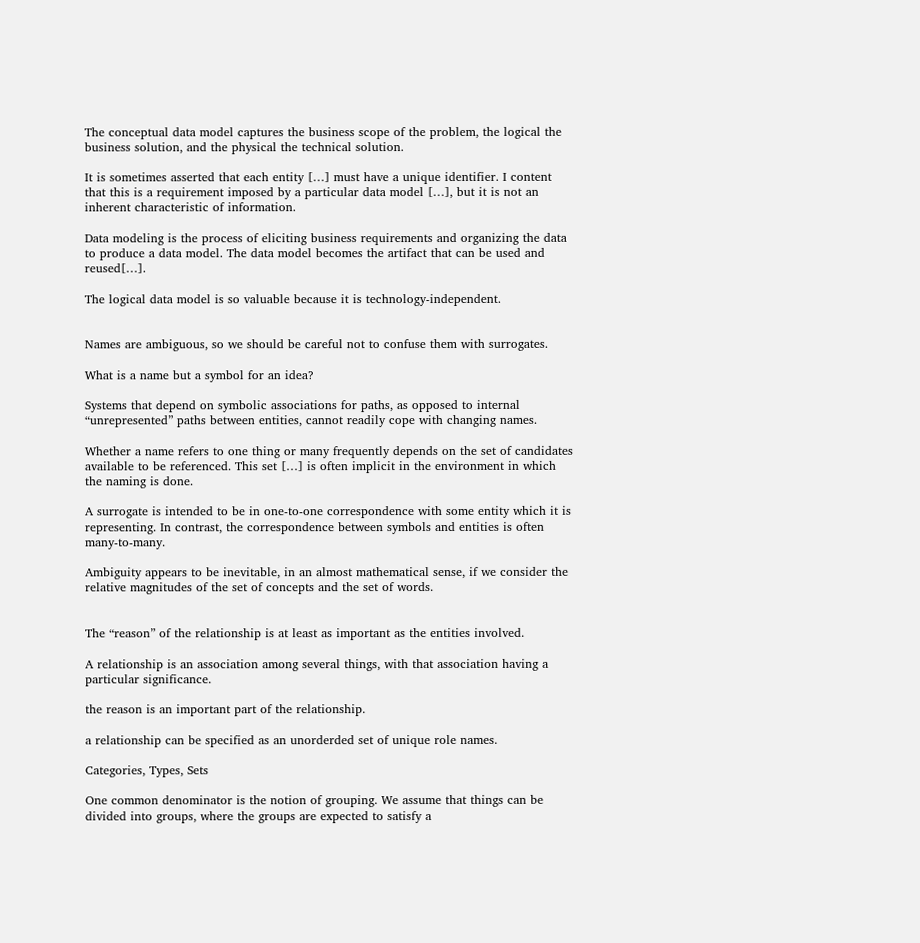The conceptual data model captures the business scope of the problem, the logical the business solution, and the physical the technical solution.

It is sometimes asserted that each entity […] must have a unique identifier. I content that this is a requirement imposed by a particular data model […], but it is not an inherent characteristic of information.

Data modeling is the process of eliciting business requirements and organizing the data to produce a data model. The data model becomes the artifact that can be used and reused[…].

The logical data model is so valuable because it is technology-independent.


Names are ambiguous, so we should be careful not to confuse them with surrogates.

What is a name but a symbol for an idea?

Systems that depend on symbolic associations for paths, as opposed to internal “unrepresented” paths between entities, cannot readily cope with changing names.

Whether a name refers to one thing or many frequently depends on the set of candidates available to be referenced. This set […] is often implicit in the environment in which the naming is done.

A surrogate is intended to be in one-to-one correspondence with some entity which it is representing. In contrast, the correspondence between symbols and entities is often many-to-many.

Ambiguity appears to be inevitable, in an almost mathematical sense, if we consider the relative magnitudes of the set of concepts and the set of words.


The “reason” of the relationship is at least as important as the entities involved.

A relationship is an association among several things, with that association having a particular significance.

the reason is an important part of the relationship.

a relationship can be specified as an unorderded set of unique role names.

Categories, Types, Sets

One common denominator is the notion of grouping. We assume that things can be divided into groups, where the groups are expected to satisfy a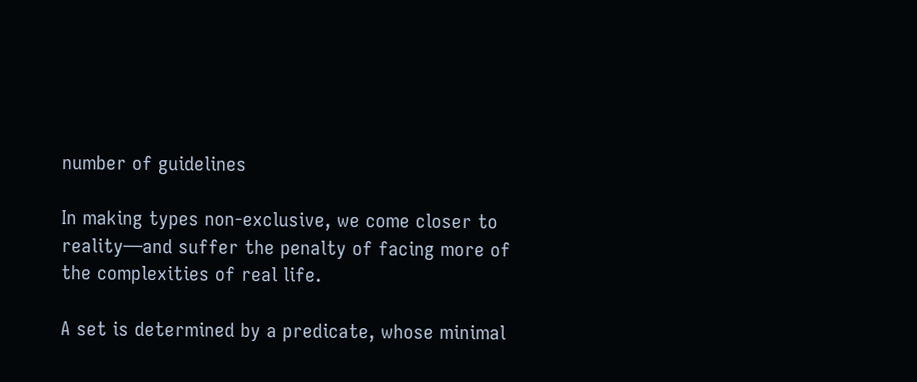number of guidelines

In making types non-exclusive, we come closer to reality—and suffer the penalty of facing more of the complexities of real life.

A set is determined by a predicate, whose minimal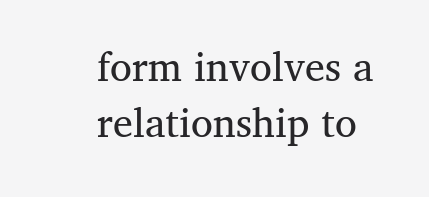form involves a relationship to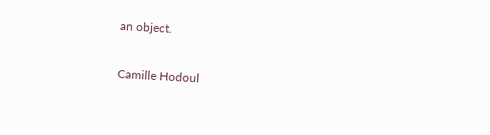an object.

Camille Hodoul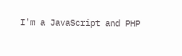I'm a JavaScript and PHP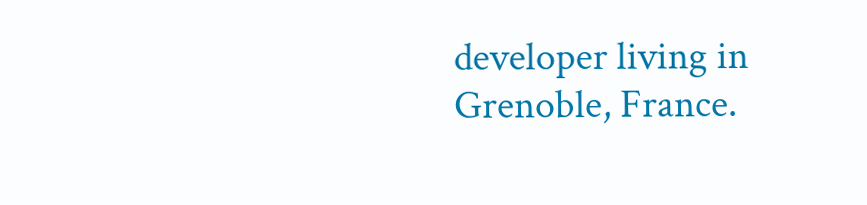developer living in Grenoble, France.